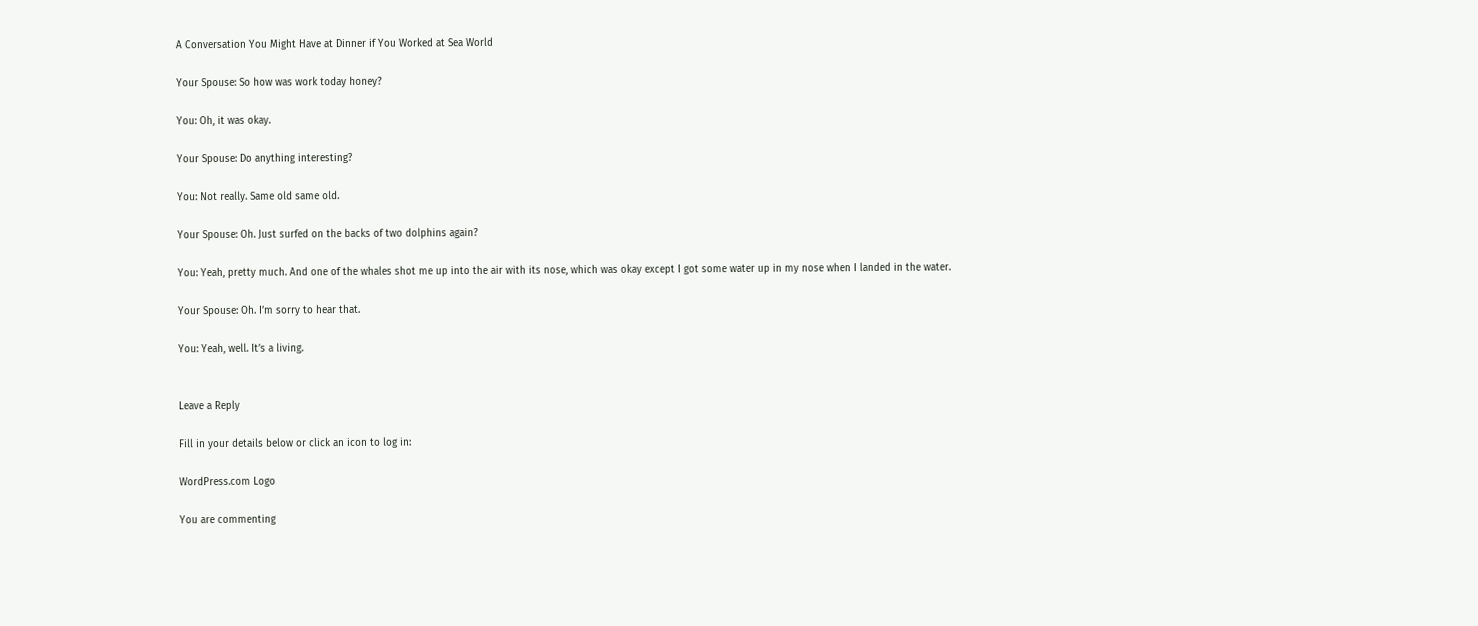A Conversation You Might Have at Dinner if You Worked at Sea World

Your Spouse: So how was work today honey?

You: Oh, it was okay.

Your Spouse: Do anything interesting?

You: Not really. Same old same old.

Your Spouse: Oh. Just surfed on the backs of two dolphins again?

You: Yeah, pretty much. And one of the whales shot me up into the air with its nose, which was okay except I got some water up in my nose when I landed in the water.

Your Spouse: Oh. I’m sorry to hear that.

You: Yeah, well. It’s a living.


Leave a Reply

Fill in your details below or click an icon to log in:

WordPress.com Logo

You are commenting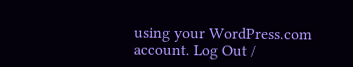using your WordPress.com account. Log Out /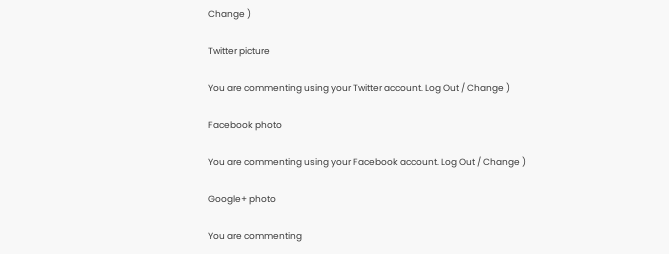Change )

Twitter picture

You are commenting using your Twitter account. Log Out / Change )

Facebook photo

You are commenting using your Facebook account. Log Out / Change )

Google+ photo

You are commenting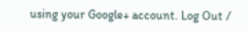using your Google+ account. Log Out /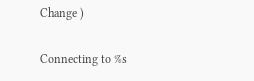Change )

Connecting to %s